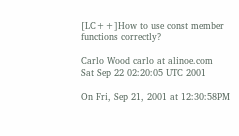[LC++]How to use const member functions correctly?

Carlo Wood carlo at alinoe.com
Sat Sep 22 02:20:05 UTC 2001

On Fri, Sep 21, 2001 at 12:30:58PM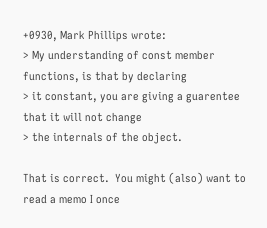+0930, Mark Phillips wrote:
> My understanding of const member functions, is that by declaring
> it constant, you are giving a guarentee that it will not change
> the internals of the object.

That is correct.  You might (also) want to read a memo I once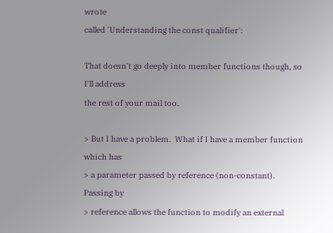wrote
called 'Understanding the const qualifier':

That doesn't go deeply into member functions though, so I'll address
the rest of your mail too.

> But I have a problem.  What if I have a member function which has
> a parameter passed by reference (non-constant).  Passing by
> reference allows the function to modify an external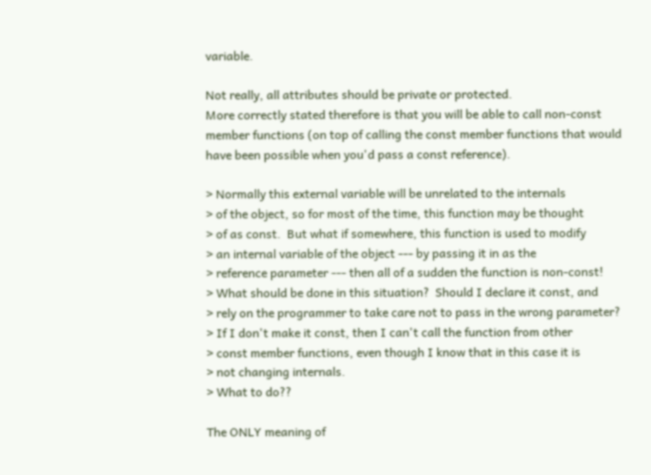variable.

Not really, all attributes should be private or protected.
More correctly stated therefore is that you will be able to call non-const
member functions (on top of calling the const member functions that would
have been possible when you'd pass a const reference).

> Normally this external variable will be unrelated to the internals
> of the object, so for most of the time, this function may be thought
> of as const.  But what if somewhere, this function is used to modify
> an internal variable of the object --- by passing it in as the
> reference parameter --- then all of a sudden the function is non-const!
> What should be done in this situation?  Should I declare it const, and
> rely on the programmer to take care not to pass in the wrong parameter?
> If I don't make it const, then I can't call the function from other
> const member functions, even though I know that in this case it is
> not changing internals.
> What to do??

The ONLY meaning of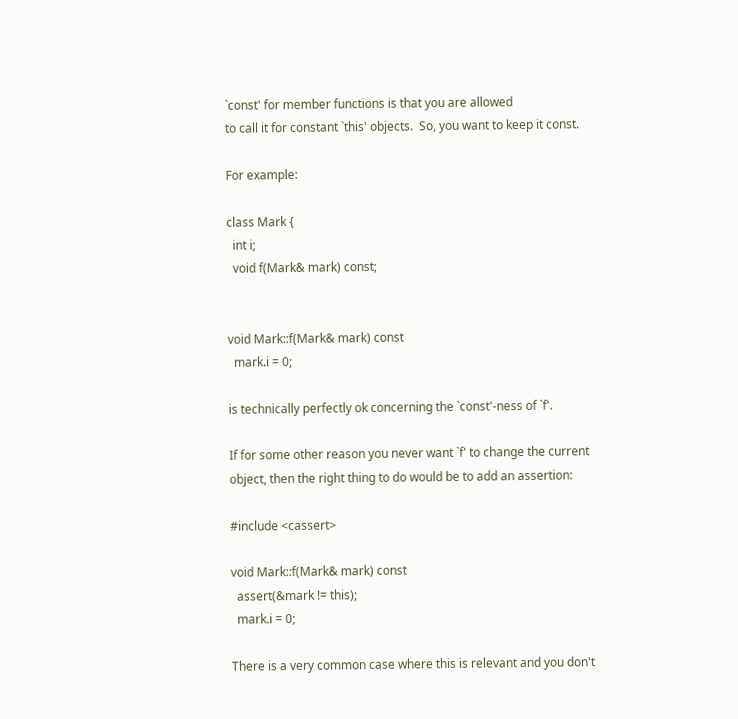`const' for member functions is that you are allowed
to call it for constant `this' objects.  So, you want to keep it const.

For example:

class Mark {
  int i;
  void f(Mark& mark) const;


void Mark::f(Mark& mark) const
  mark.i = 0;

is technically perfectly ok concerning the `const'-ness of `f'.

If for some other reason you never want `f' to change the current
object, then the right thing to do would be to add an assertion:

#include <cassert>

void Mark::f(Mark& mark) const
  assert(&mark != this);
  mark.i = 0;

There is a very common case where this is relevant and you don't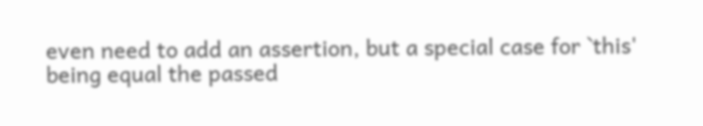even need to add an assertion, but a special case for `this'
being equal the passed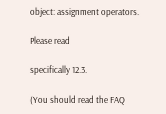object: assignment operators.

Please read

specifically 12.3.

(You should read the FAQ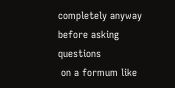completely anyway before asking questions
 on a formum like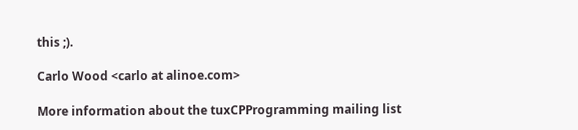this ;).

Carlo Wood <carlo at alinoe.com>

More information about the tuxCPProgramming mailing list